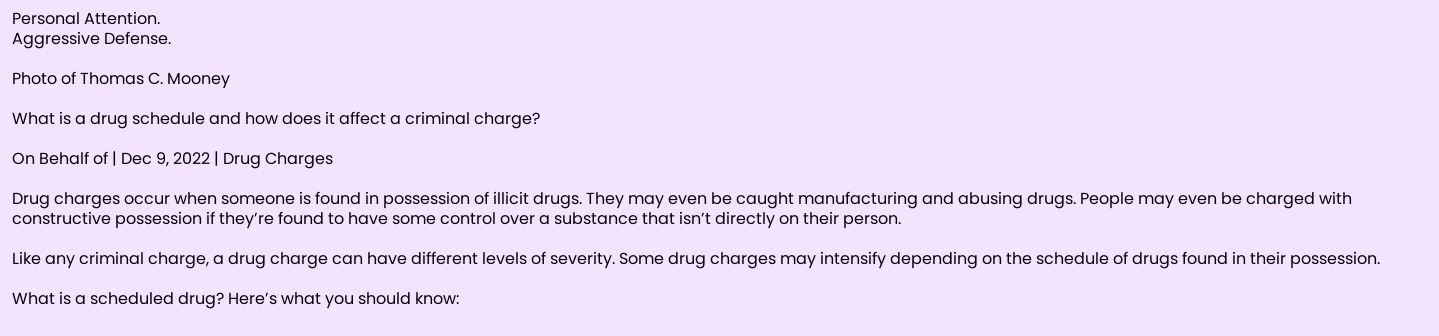Personal Attention.
Aggressive Defense.

Photo of Thomas C. Mooney

What is a drug schedule and how does it affect a criminal charge?

On Behalf of | Dec 9, 2022 | Drug Charges

Drug charges occur when someone is found in possession of illicit drugs. They may even be caught manufacturing and abusing drugs. People may even be charged with constructive possession if they’re found to have some control over a substance that isn’t directly on their person.

Like any criminal charge, a drug charge can have different levels of severity. Some drug charges may intensify depending on the schedule of drugs found in their possession.

What is a scheduled drug? Here’s what you should know: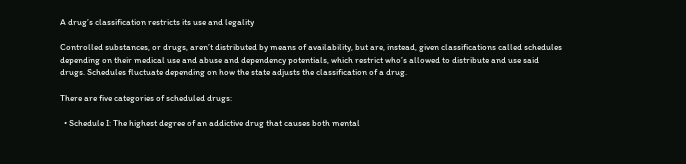A drug’s classification restricts its use and legality

Controlled substances, or drugs, aren’t distributed by means of availability, but are, instead, given classifications called schedules depending on their medical use and abuse and dependency potentials, which restrict who’s allowed to distribute and use said drugs. Schedules fluctuate depending on how the state adjusts the classification of a drug.

There are five categories of scheduled drugs:

  • Schedule I: The highest degree of an addictive drug that causes both mental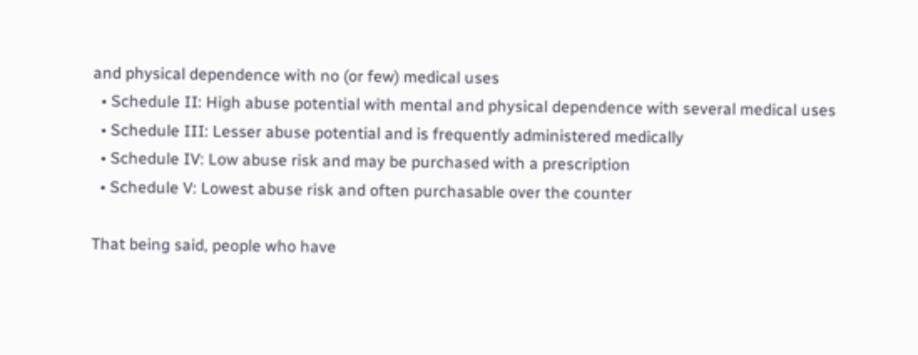and physical dependence with no (or few) medical uses
  • Schedule II: High abuse potential with mental and physical dependence with several medical uses
  • Schedule III: Lesser abuse potential and is frequently administered medically
  • Schedule IV: Low abuse risk and may be purchased with a prescription
  • Schedule V: Lowest abuse risk and often purchasable over the counter

That being said, people who have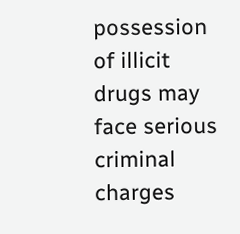possession of illicit drugs may face serious criminal charges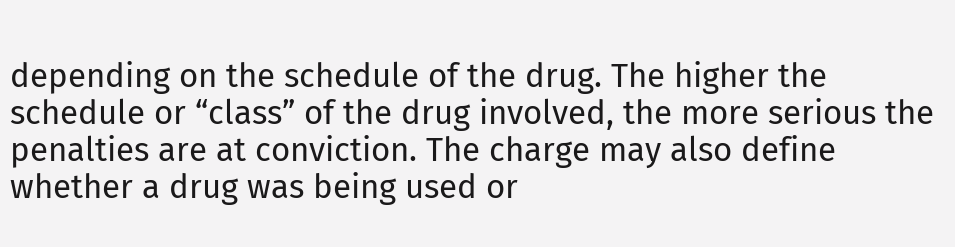depending on the schedule of the drug. The higher the schedule or “class” of the drug involved, the more serious the penalties are at conviction. The charge may also define whether a drug was being used or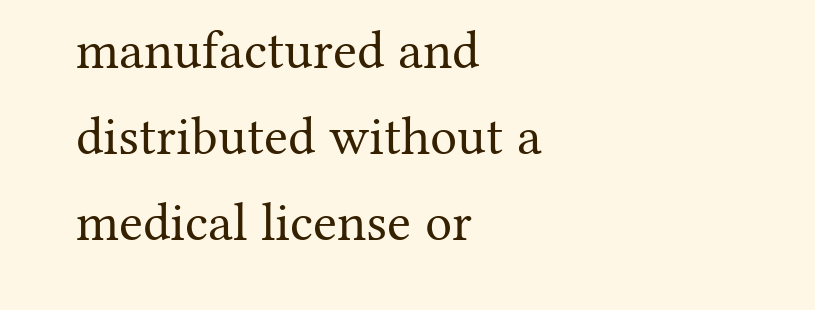manufactured and distributed without a medical license or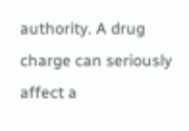authority. A drug charge can seriously affect a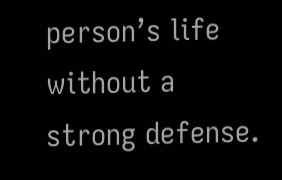person’s life without a strong defense.